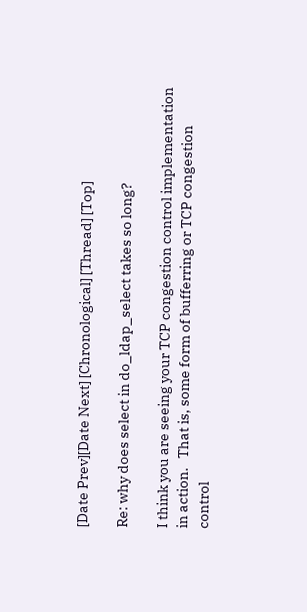[Date Prev][Date Next] [Chronological] [Thread] [Top]

Re: why does select in do_ldap_select takes so long?

I think you are seeing your TCP congestion control implementation
in action.   That is, some form of bufferring or TCP congestion
control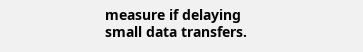measure if delaying small data transfers.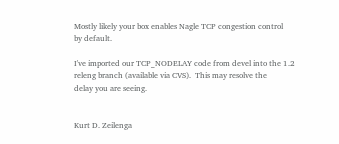Mostly likely your box enables Nagle TCP congestion control
by default.

I've imported our TCP_NODELAY code from devel into the 1.2
releng branch (available via CVS).  This may resolve the
delay you are seeing.


Kurt D. Zeilenga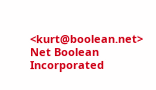<kurt@boolean.net>
Net Boolean Incorporated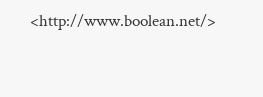<http://www.boolean.net/>